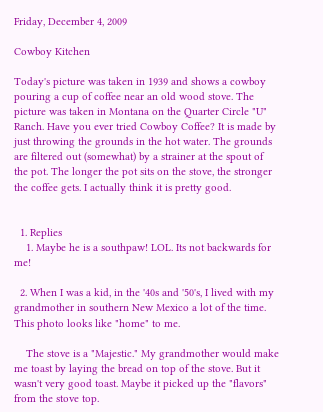Friday, December 4, 2009

Cowboy Kitchen

Today's picture was taken in 1939 and shows a cowboy pouring a cup of coffee near an old wood stove. The picture was taken in Montana on the Quarter Circle "U" Ranch. Have you ever tried Cowboy Coffee? It is made by just throwing the grounds in the hot water. The grounds are filtered out (somewhat) by a strainer at the spout of the pot. The longer the pot sits on the stove, the stronger the coffee gets. I actually think it is pretty good.


  1. Replies
    1. Maybe he is a southpaw! LOL. Its not backwards for me!

  2. When I was a kid, in the '40s and '50's, I lived with my grandmother in southern New Mexico a lot of the time. This photo looks like "home" to me.

    The stove is a "Majestic." My grandmother would make me toast by laying the bread on top of the stove. But it wasn't very good toast. Maybe it picked up the "flavors" from the stove top.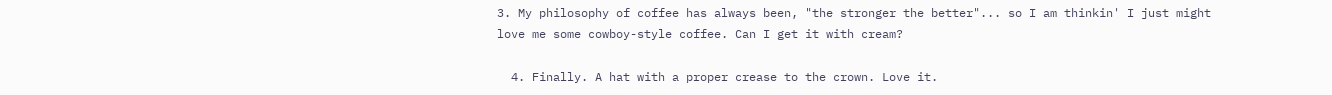3. My philosophy of coffee has always been, "the stronger the better"... so I am thinkin' I just might love me some cowboy-style coffee. Can I get it with cream?

  4. Finally. A hat with a proper crease to the crown. Love it.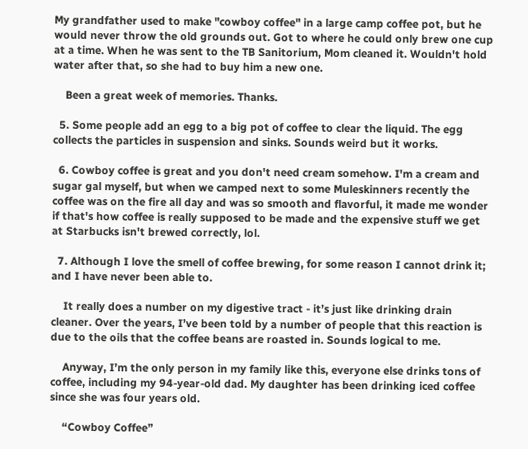My grandfather used to make "cowboy coffee" in a large camp coffee pot, but he would never throw the old grounds out. Got to where he could only brew one cup at a time. When he was sent to the TB Sanitorium, Mom cleaned it. Wouldn't hold water after that, so she had to buy him a new one.

    Been a great week of memories. Thanks.

  5. Some people add an egg to a big pot of coffee to clear the liquid. The egg collects the particles in suspension and sinks. Sounds weird but it works.

  6. Cowboy coffee is great and you don't need cream somehow. I'm a cream and sugar gal myself, but when we camped next to some Muleskinners recently the coffee was on the fire all day and was so smooth and flavorful, it made me wonder if that's how coffee is really supposed to be made and the expensive stuff we get at Starbucks isn't brewed correctly, lol.

  7. Although I love the smell of coffee brewing, for some reason I cannot drink it; and I have never been able to.

    It really does a number on my digestive tract - it’s just like drinking drain cleaner. Over the years, I’ve been told by a number of people that this reaction is due to the oils that the coffee beans are roasted in. Sounds logical to me.

    Anyway, I’m the only person in my family like this, everyone else drinks tons of coffee, including my 94-year-old dad. My daughter has been drinking iced coffee since she was four years old.

    “Cowboy Coffee”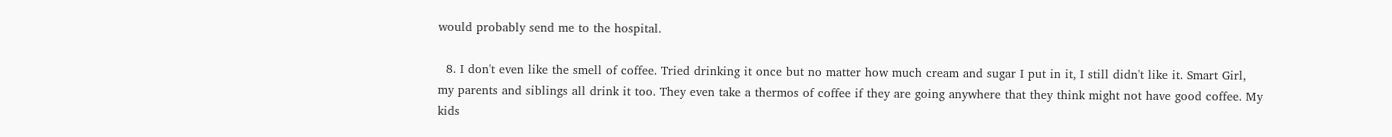would probably send me to the hospital.

  8. I don't even like the smell of coffee. Tried drinking it once but no matter how much cream and sugar I put in it, I still didn't like it. Smart Girl, my parents and siblings all drink it too. They even take a thermos of coffee if they are going anywhere that they think might not have good coffee. My kids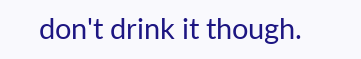don't drink it though.